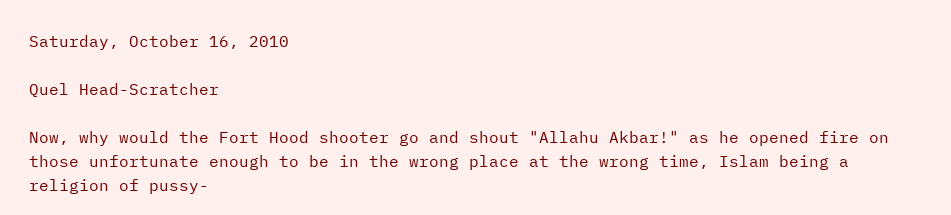Saturday, October 16, 2010

Quel Head-Scratcher

Now, why would the Fort Hood shooter go and shout "Allahu Akbar!" as he opened fire on those unfortunate enough to be in the wrong place at the wrong time, Islam being a religion of pussy-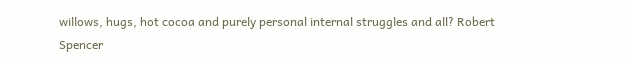willows, hugs, hot cocoa and purely personal internal struggles and all? Robert Spencer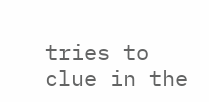tries to clue in the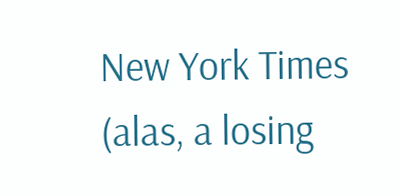New York Times (alas, a losing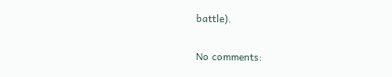battle).

No comments: